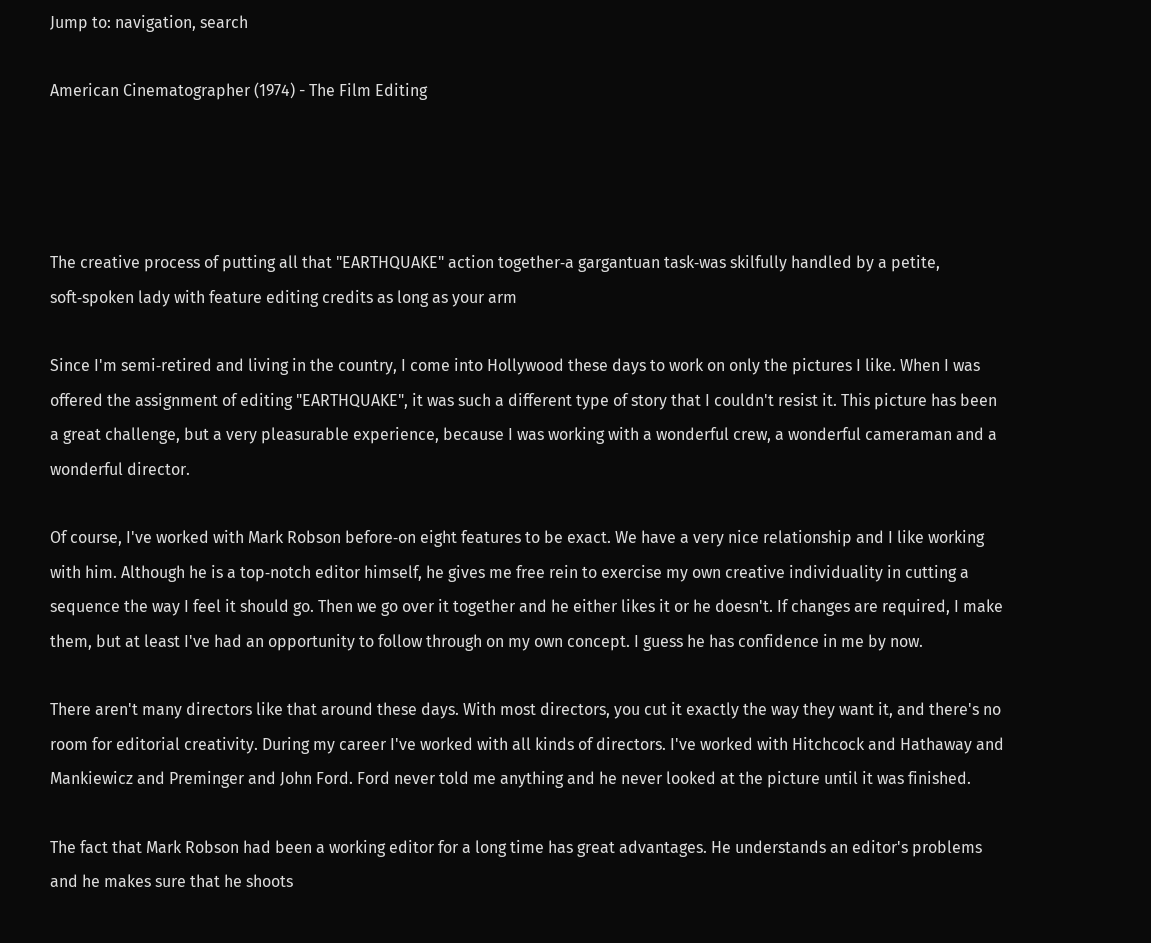Jump to: navigation, search

American Cinematographer (1974) - The Film Editing




The creative process of putting all that "EARTHQUAKE" action together‑a gargantuan task‑was skilfully handled by a petite, soft‑spoken lady with feature editing credits as long as your arm

Since I'm semi‑retired and living in the country, I come into Hollywood these days to work on only the pictures I like. When I was offered the assignment of editing "EARTHQUAKE", it was such a different type of story that I couldn't resist it. This picture has been a great challenge, but a very pleasurable experience, because I was working with a wonderful crew, a wonderful cameraman and a wonderful director.

Of course, I've worked with Mark Robson before‑on eight features to be exact. We have a very nice relationship and I like working with him. Although he is a top‑notch editor himself, he gives me free rein to exercise my own creative individuality in cutting a sequence the way I feel it should go. Then we go over it together and he either likes it or he doesn't. If changes are required, I make them, but at least I've had an opportunity to follow through on my own concept. I guess he has confidence in me by now.

There aren't many directors like that around these days. With most directors, you cut it exactly the way they want it, and there's no room for editorial creativity. During my career I've worked with all kinds of directors. I've worked with Hitchcock and Hathaway and Mankiewicz and Preminger and John Ford. Ford never told me anything and he never looked at the picture until it was finished.

The fact that Mark Robson had been a working editor for a long time has great advantages. He understands an editor's problems and he makes sure that he shoots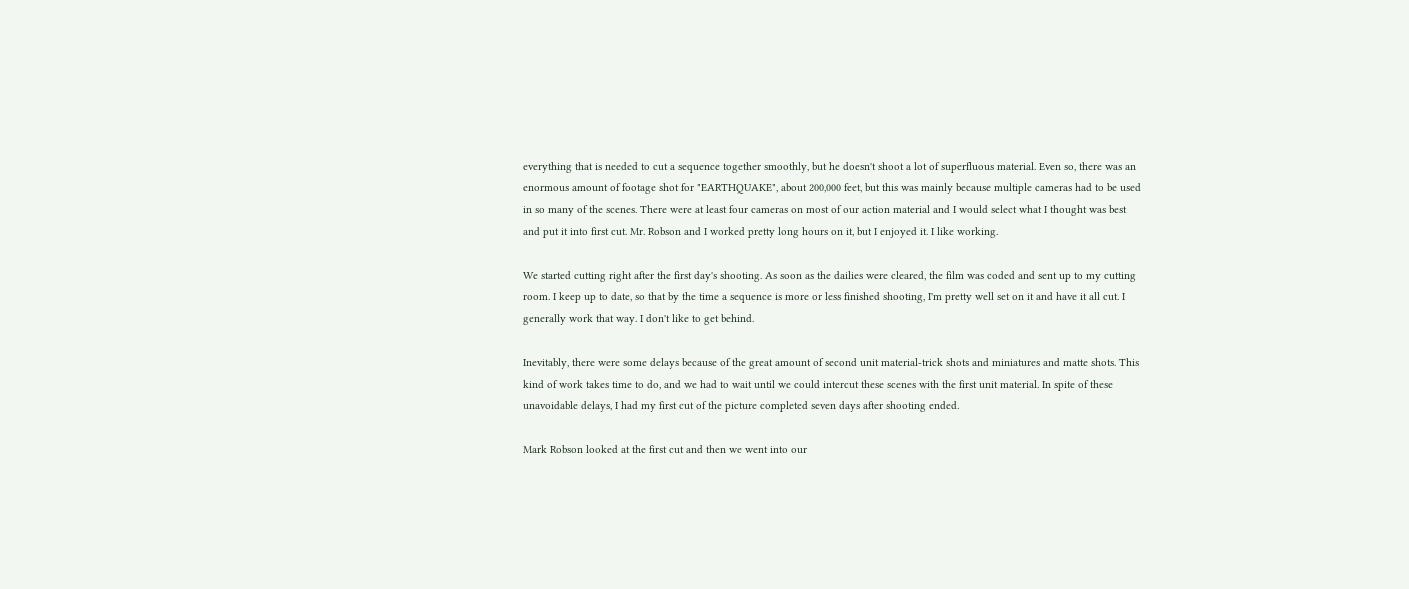everything that is needed to cut a sequence together smoothly, but he doesn't shoot a lot of superfluous material. Even so, there was an enormous amount of footage shot for "EARTHQUAKE", about 200,000 feet, but this was mainly because multiple cameras had to be used in so many of the scenes. There were at least four cameras on most of our action material and I would select what I thought was best and put it into first cut. Mr. Robson and I worked pretty long hours on it, but I enjoyed it. I like working.

We started cutting right after the first day's shooting. As soon as the dailies were cleared, the film was coded and sent up to my cutting room. I keep up to date, so that by the time a sequence is more or less finished shooting, I'm pretty well set on it and have it all cut. I generally work that way. I don't like to get behind.

Inevitably, there were some delays because of the great amount of second unit material‑trick shots and miniatures and matte shots. This kind of work takes time to do, and we had to wait until we could intercut these scenes with the first unit material. In spite of these unavoidable delays, I had my first cut of the picture completed seven days after shooting ended.

Mark Robson looked at the first cut and then we went into our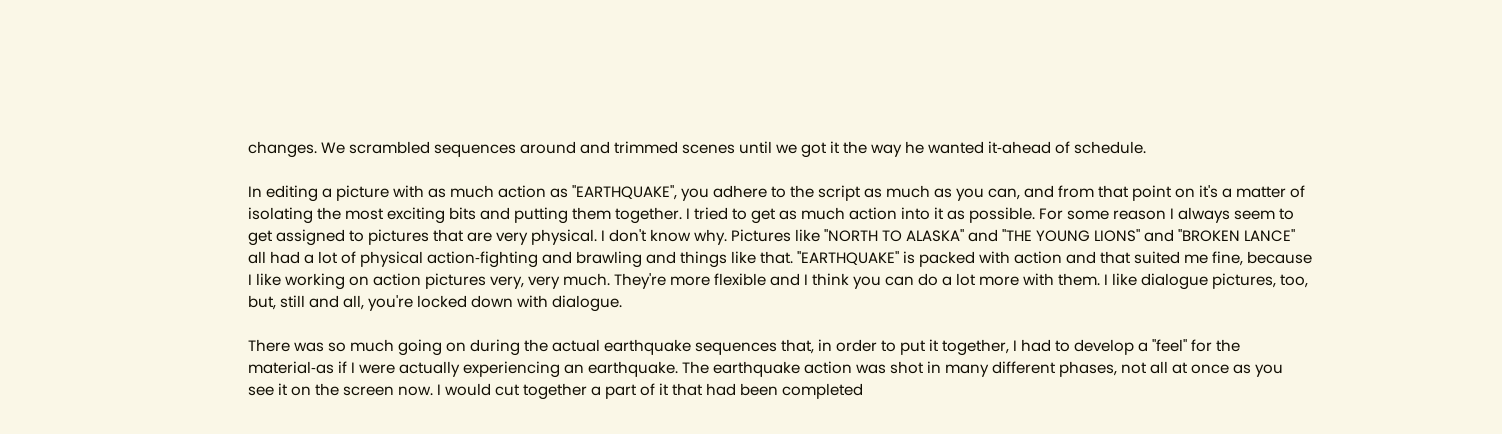changes. We scrambled sequences around and trimmed scenes until we got it the way he wanted it‑ahead of schedule.

In editing a picture with as much action as "EARTHQUAKE", you adhere to the script as much as you can, and from that point on it's a matter of isolating the most exciting bits and putting them together. I tried to get as much action into it as possible. For some reason I always seem to get assigned to pictures that are very physical. I don't know why. Pictures like "NORTH TO ALASKA" and "THE YOUNG LIONS" and "BROKEN LANCE" all had a lot of physical action‑fighting and brawling and things like that. "EARTHQUAKE" is packed with action and that suited me fine, because I like working on action pictures very, very much. They're more flexible and I think you can do a lot more with them. I like dialogue pictures, too, but, still and all, you're locked down with dialogue.

There was so much going on during the actual earthquake sequences that, in order to put it together, I had to develop a "feel" for the material‑as if I were actually experiencing an earthquake. The earthquake action was shot in many different phases, not all at once as you see it on the screen now. I would cut together a part of it that had been completed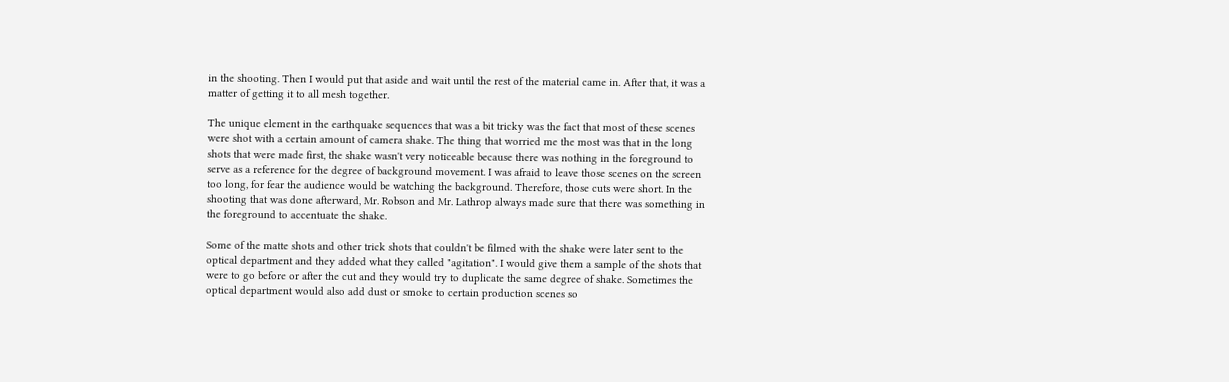in the shooting. Then I would put that aside and wait until the rest of the material came in. After that, it was a matter of getting it to all mesh together.

The unique element in the earthquake sequences that was a bit tricky was the fact that most of these scenes were shot with a certain amount of camera shake. The thing that worried me the most was that in the long shots that were made first, the shake wasn't very noticeable because there was nothing in the foreground to serve as a reference for the degree of background movement. I was afraid to leave those scenes on the screen too long, for fear the audience would be watching the background. Therefore, those cuts were short. In the shooting that was done afterward, Mr. Robson and Mr. Lathrop always made sure that there was something in the foreground to accentuate the shake.

Some of the matte shots and other trick shots that couldn't be filmed with the shake were later sent to the optical department and they added what they called "agitation". I would give them a sample of the shots that were to go before or after the cut and they would try to duplicate the same degree of shake. Sometimes the optical department would also add dust or smoke to certain production scenes so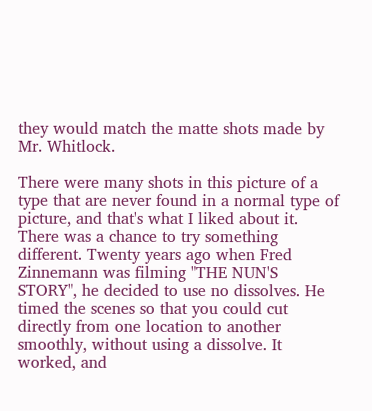they would match the matte shots made by Mr. Whitlock.

There were many shots in this picture of a type that are never found in a normal type of picture, and that's what I liked about it. There was a chance to try something different. Twenty years ago when Fred Zinnemann was filming "THE NUN'S STORY", he decided to use no dissolves. He timed the scenes so that you could cut directly from one location to another smoothly, without using a dissolve. It worked, and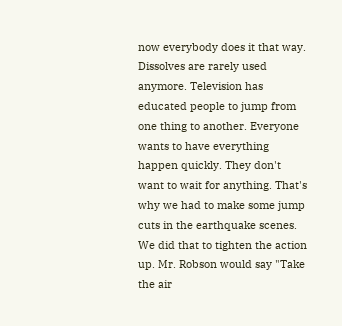now everybody does it that way. Dissolves are rarely used anymore. Television has educated people to jump from one thing to another. Everyone wants to have everything happen quickly. They don't want to wait for anything. That's why we had to make some jump cuts in the earthquake scenes. We did that to tighten the action up. Mr. Robson would say "Take the air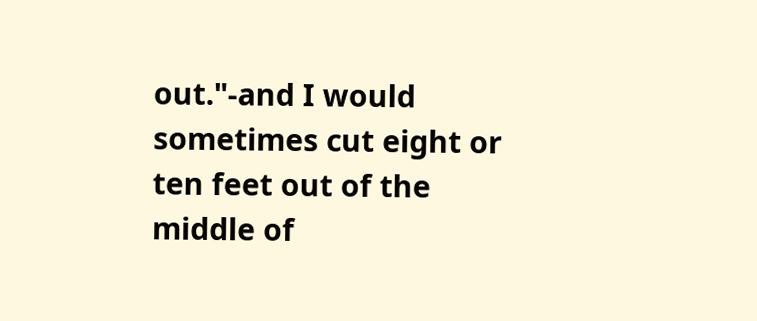out."‑and I would sometimes cut eight or ten feet out of the middle of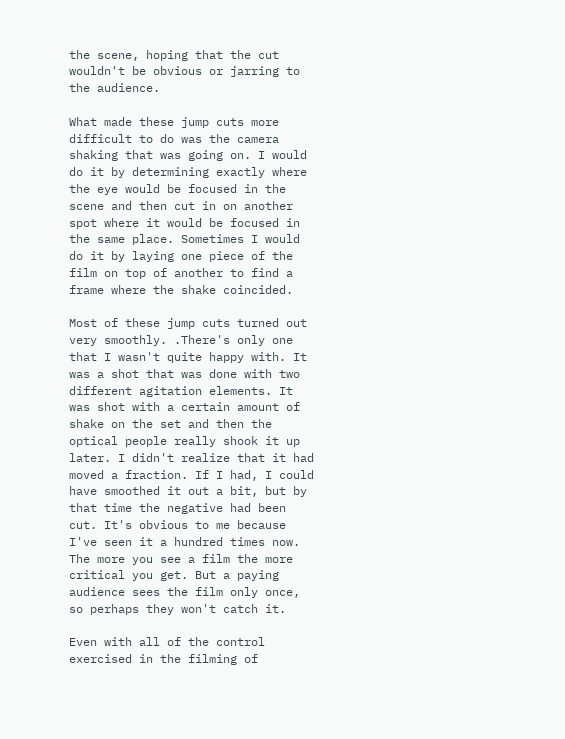the scene, hoping that the cut wouldn't be obvious or jarring to the audience.

What made these jump cuts more difficult to do was the camera shaking that was going on. I would do it by determining exactly where the eye would be focused in the scene and then cut in on another spot where it would be focused in the same place. Sometimes I would do it by laying one piece of the film on top of another to find a frame where the shake coincided.

Most of these jump cuts turned out very smoothly. .There's only one that I wasn't quite happy with. It was a shot that was done with two different agitation elements. It was shot with a certain amount of shake on the set and then the optical people really shook it up later. I didn't realize that it had moved a fraction. If I had, I could have smoothed it out a bit, but by that time the negative had been cut. It's obvious to me because I've seen it a hundred times now. The more you see a film the more critical you get. But a paying audience sees the film only once, so perhaps they won't catch it.

Even with all of the control exercised in the filming of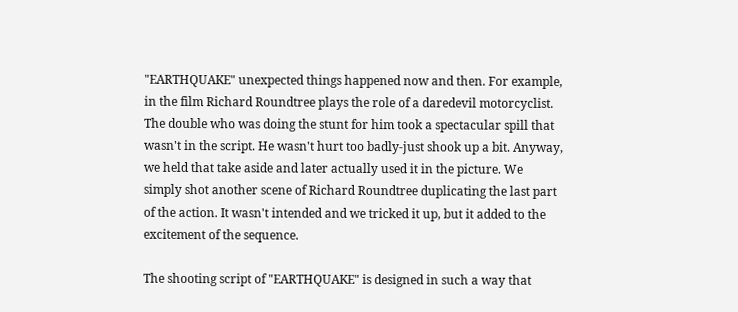"EARTHQUAKE" unexpected things happened now and then. For example, in the film Richard Roundtree plays the role of a daredevil motorcyclist. The double who was doing the stunt for him took a spectacular spill that wasn't in the script. He wasn't hurt too badly‑just shook up a bit. Anyway, we held that take aside and later actually used it in the picture. We simply shot another scene of Richard Roundtree duplicating the last part of the action. It wasn't intended and we tricked it up, but it added to the excitement of the sequence.

The shooting script of "EARTHQUAKE" is designed in such a way that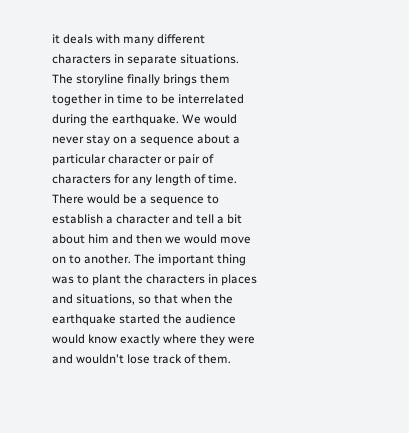it deals with many different characters in separate situations. The storyline finally brings them together in time to be interrelated during the earthquake. We would never stay on a sequence about a particular character or pair of characters for any length of time. There would be a sequence to establish a character and tell a bit about him and then we would move on to another. The important thing was to plant the characters in places and situations, so that when the earthquake started the audience would know exactly where they were and wouldn't lose track of them.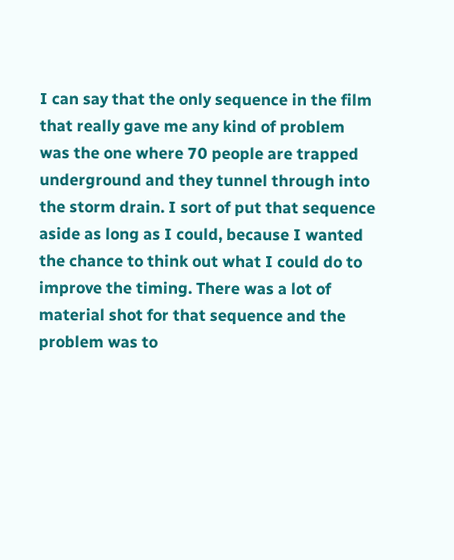I can say that the only sequence in the film that really gave me any kind of problem was the one where 70 people are trapped underground and they tunnel through into the storm drain. I sort of put that sequence aside as long as I could, because I wanted the chance to think out what I could do to improve the timing. There was a lot of material shot for that sequence and the problem was to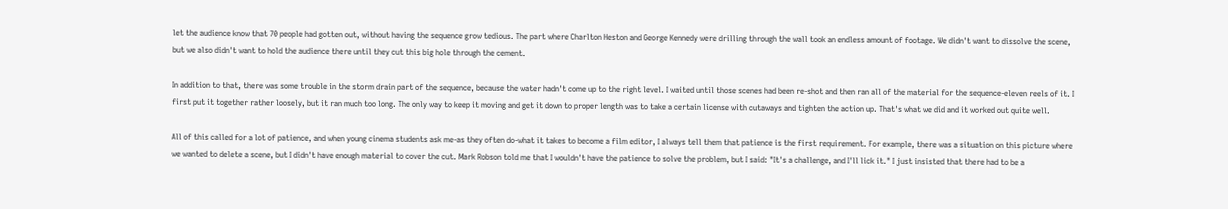let the audience know that 70 people had gotten out, without having the sequence grow tedious. The part where Charlton Heston and George Kennedy were drilling through the wall took an endless amount of footage. We didn't want to dissolve the scene, but we also didn't want to hold the audience there until they cut this big hole through the cement.

In addition to that, there was some trouble in the storm drain part of the sequence, because the water hadn't come up to the right level. I waited until those scenes had been re‑shot and then ran all of the material for the sequence‑eleven reels of it. I first put it together rather loosely, but it ran much too long. The only way to keep it moving and get it down to proper length was to take a certain license with cutaways and tighten the action up. That's what we did and it worked out quite well.

All of this called for a lot of patience, and when young cinema students ask me‑as they often do‑what it takes to become a film editor, I always tell them that patience is the first requirement. For example, there was a situation on this picture where we wanted to delete a scene, but I didn't have enough material to cover the cut. Mark Robson told me that I wouldn't have the patience to solve the problem, but I said: "It's a challenge, and I'll lick it." I just insisted that there had to be a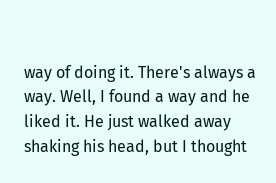way of doing it. There's always a way. Well, I found a way and he liked it. He just walked away shaking his head, but I thought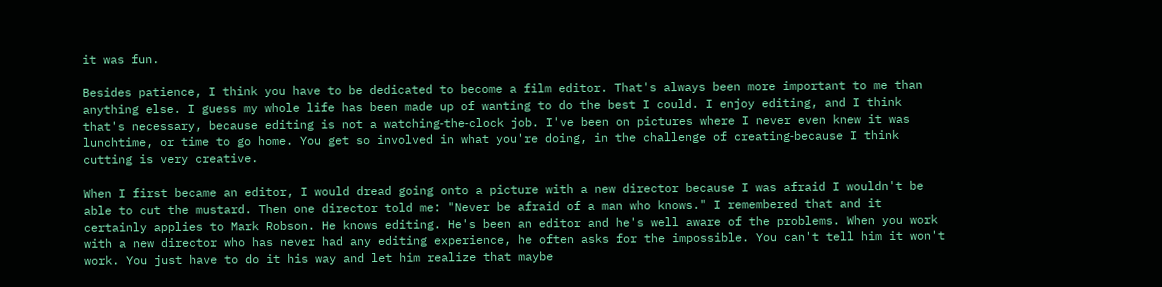it was fun.

Besides patience, I think you have to be dedicated to become a film editor. That's always been more important to me than anything else. I guess my whole life has been made up of wanting to do the best I could. I enjoy editing, and I think that's necessary, because editing is not a watching‑the‑clock job. I've been on pictures where I never even knew it was lunchtime, or time to go home. You get so involved in what you're doing, in the challenge of creating‑because I think cutting is very creative.

When I first became an editor, I would dread going onto a picture with a new director because I was afraid I wouldn't be able to cut the mustard. Then one director told me: "Never be afraid of a man who knows." I remembered that and it certainly applies to Mark Robson. He knows editing. He's been an editor and he's well aware of the problems. When you work with a new director who has never had any editing experience, he often asks for the impossible. You can't tell him it won't work. You just have to do it his way and let him realize that maybe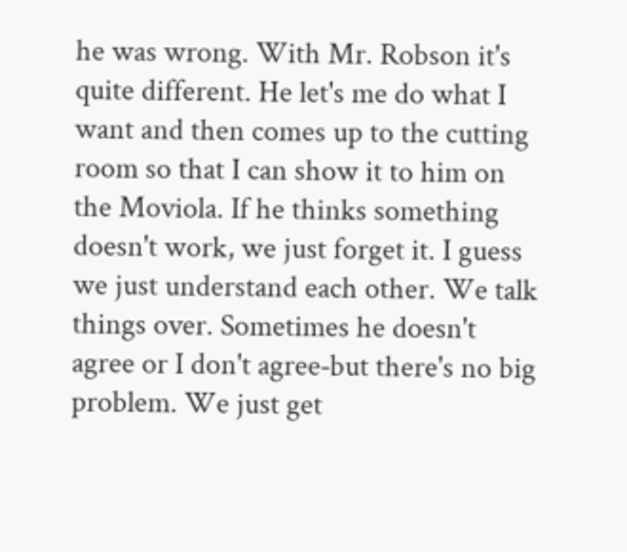he was wrong. With Mr. Robson it's quite different. He let's me do what I want and then comes up to the cutting room so that I can show it to him on the Moviola. If he thinks something doesn't work, we just forget it. I guess we just understand each other. We talk things over. Sometimes he doesn't agree or I don't agree‑but there's no big problem. We just get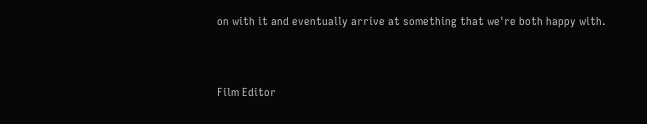on with it and eventually arrive at something that we're both happy with.


Film Editor